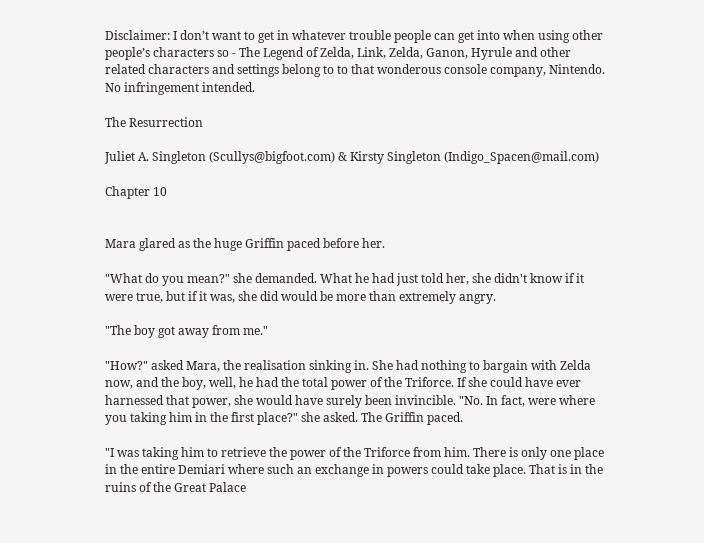Disclaimer: I don’t want to get in whatever trouble people can get into when using other people’s characters so - The Legend of Zelda, Link, Zelda, Ganon, Hyrule and other related characters and settings belong to to that wonderous console company, Nintendo. No infringement intended.

The Resurrection

Juliet A. Singleton (Scullys@bigfoot.com) & Kirsty Singleton (Indigo_Spacen@mail.com)

Chapter 10


Mara glared as the huge Griffin paced before her.

"What do you mean?" she demanded. What he had just told her, she didn't know if it were true, but if it was, she did would be more than extremely angry.

"The boy got away from me."

"How?" asked Mara, the realisation sinking in. She had nothing to bargain with Zelda now, and the boy, well, he had the total power of the Triforce. If she could have ever harnessed that power, she would have surely been invincible. "No. In fact, were where you taking him in the first place?" she asked. The Griffin paced.

"I was taking him to retrieve the power of the Triforce from him. There is only one place in the entire Demiari where such an exchange in powers could take place. That is in the ruins of the Great Palace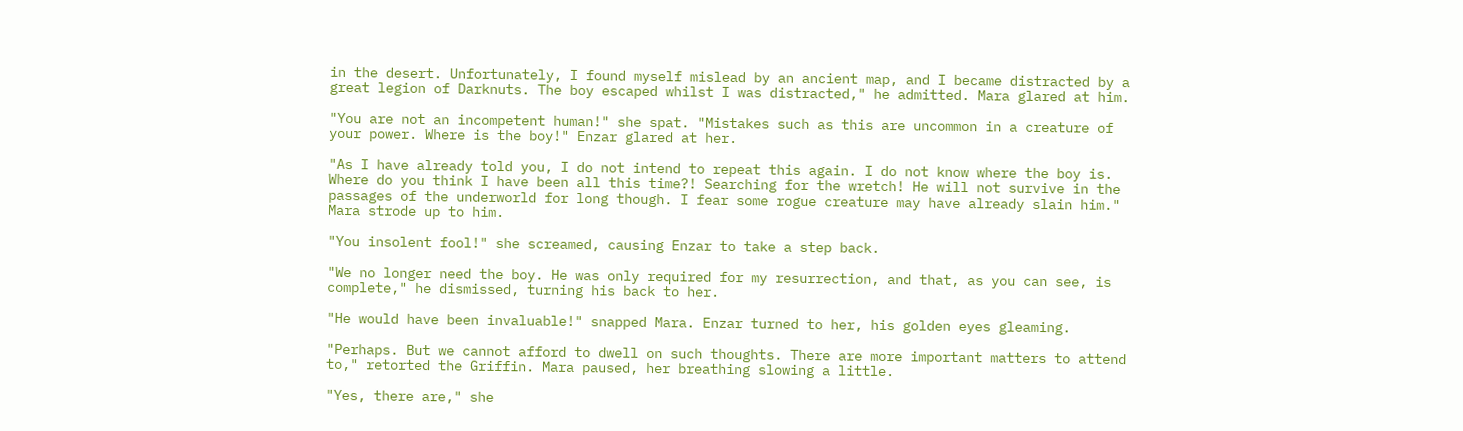in the desert. Unfortunately, I found myself mislead by an ancient map, and I became distracted by a great legion of Darknuts. The boy escaped whilst I was distracted," he admitted. Mara glared at him.

"You are not an incompetent human!" she spat. "Mistakes such as this are uncommon in a creature of your power. Where is the boy!" Enzar glared at her.

"As I have already told you, I do not intend to repeat this again. I do not know where the boy is. Where do you think I have been all this time?! Searching for the wretch! He will not survive in the passages of the underworld for long though. I fear some rogue creature may have already slain him." Mara strode up to him.

"You insolent fool!" she screamed, causing Enzar to take a step back.

"We no longer need the boy. He was only required for my resurrection, and that, as you can see, is complete," he dismissed, turning his back to her.

"He would have been invaluable!" snapped Mara. Enzar turned to her, his golden eyes gleaming.

"Perhaps. But we cannot afford to dwell on such thoughts. There are more important matters to attend to," retorted the Griffin. Mara paused, her breathing slowing a little.

"Yes, there are," she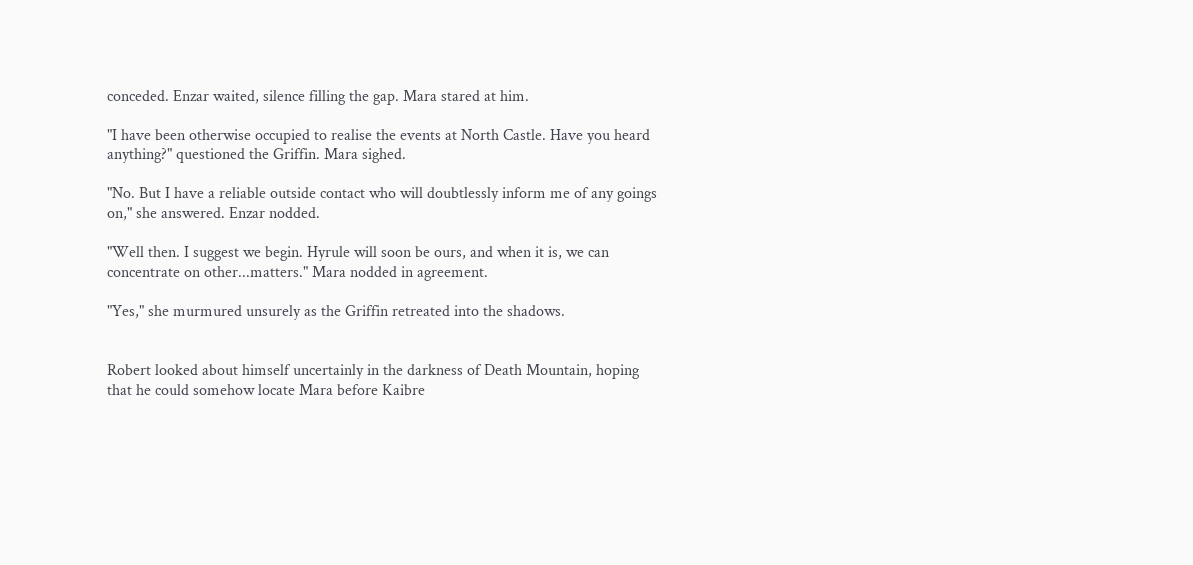conceded. Enzar waited, silence filling the gap. Mara stared at him.

"I have been otherwise occupied to realise the events at North Castle. Have you heard anything?" questioned the Griffin. Mara sighed.

"No. But I have a reliable outside contact who will doubtlessly inform me of any goings on," she answered. Enzar nodded.

"Well then. I suggest we begin. Hyrule will soon be ours, and when it is, we can concentrate on other...matters." Mara nodded in agreement.

"Yes," she murmured unsurely as the Griffin retreated into the shadows.


Robert looked about himself uncertainly in the darkness of Death Mountain, hoping that he could somehow locate Mara before Kaibre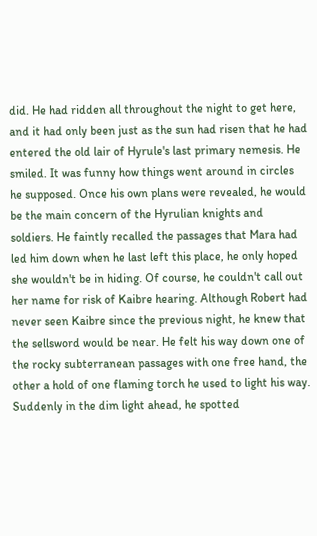did. He had ridden all throughout the night to get here, and it had only been just as the sun had risen that he had entered the old lair of Hyrule's last primary nemesis. He smiled. It was funny how things went around in circles he supposed. Once his own plans were revealed, he would be the main concern of the Hyrulian knights and soldiers. He faintly recalled the passages that Mara had led him down when he last left this place, he only hoped she wouldn't be in hiding. Of course, he couldn't call out her name for risk of Kaibre hearing. Although Robert had never seen Kaibre since the previous night, he knew that the sellsword would be near. He felt his way down one of the rocky subterranean passages with one free hand, the other a hold of one flaming torch he used to light his way. Suddenly in the dim light ahead, he spotted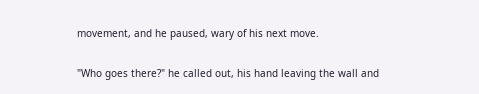movement, and he paused, wary of his next move.

"Who goes there?" he called out, his hand leaving the wall and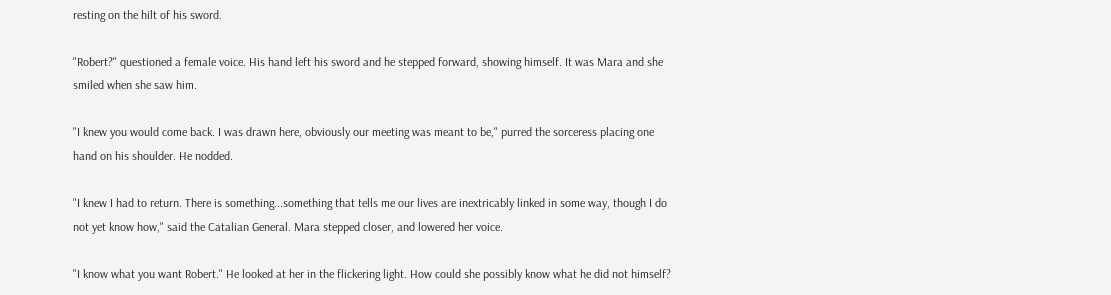resting on the hilt of his sword.

"Robert?" questioned a female voice. His hand left his sword and he stepped forward, showing himself. It was Mara and she smiled when she saw him.

"I knew you would come back. I was drawn here, obviously our meeting was meant to be," purred the sorceress placing one hand on his shoulder. He nodded.

"I knew I had to return. There is something...something that tells me our lives are inextricably linked in some way, though I do not yet know how," said the Catalian General. Mara stepped closer, and lowered her voice.

"I know what you want Robert." He looked at her in the flickering light. How could she possibly know what he did not himself?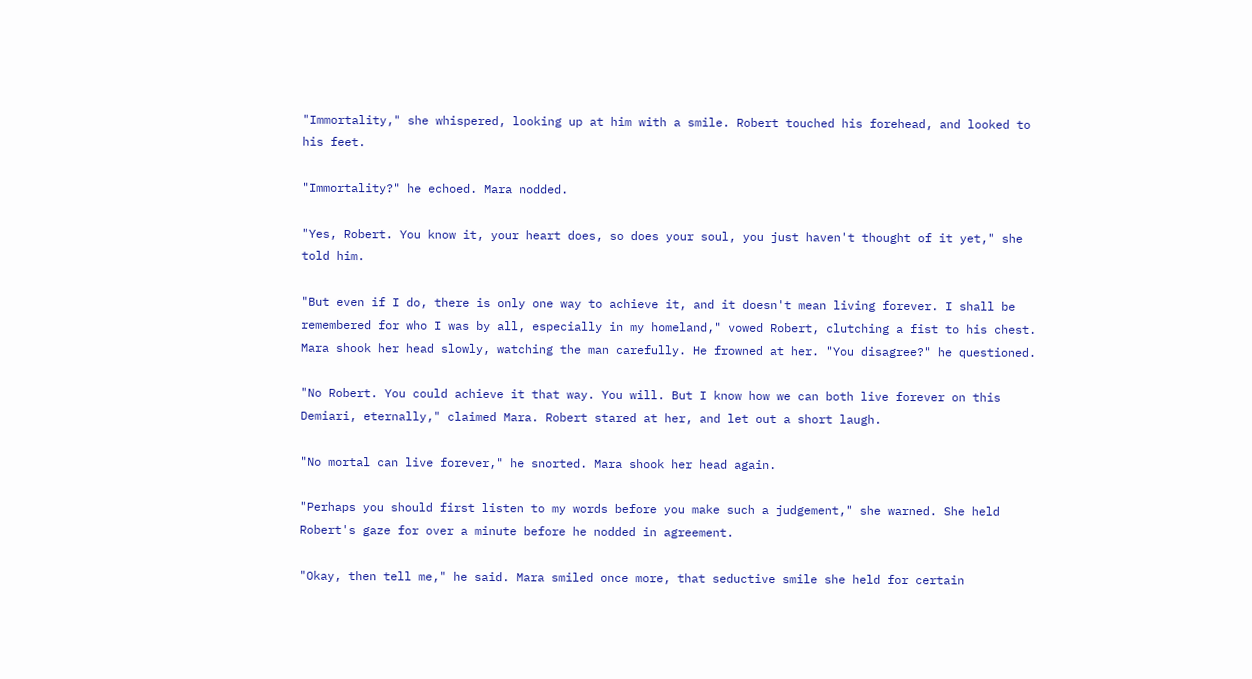"Immortality," she whispered, looking up at him with a smile. Robert touched his forehead, and looked to his feet.

"Immortality?" he echoed. Mara nodded.

"Yes, Robert. You know it, your heart does, so does your soul, you just haven't thought of it yet," she told him.

"But even if I do, there is only one way to achieve it, and it doesn't mean living forever. I shall be remembered for who I was by all, especially in my homeland," vowed Robert, clutching a fist to his chest. Mara shook her head slowly, watching the man carefully. He frowned at her. "You disagree?" he questioned.

"No Robert. You could achieve it that way. You will. But I know how we can both live forever on this Demiari, eternally," claimed Mara. Robert stared at her, and let out a short laugh.

"No mortal can live forever," he snorted. Mara shook her head again.

"Perhaps you should first listen to my words before you make such a judgement," she warned. She held Robert's gaze for over a minute before he nodded in agreement.

"Okay, then tell me," he said. Mara smiled once more, that seductive smile she held for certain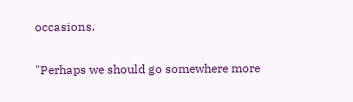occasions.

"Perhaps we should go somewhere more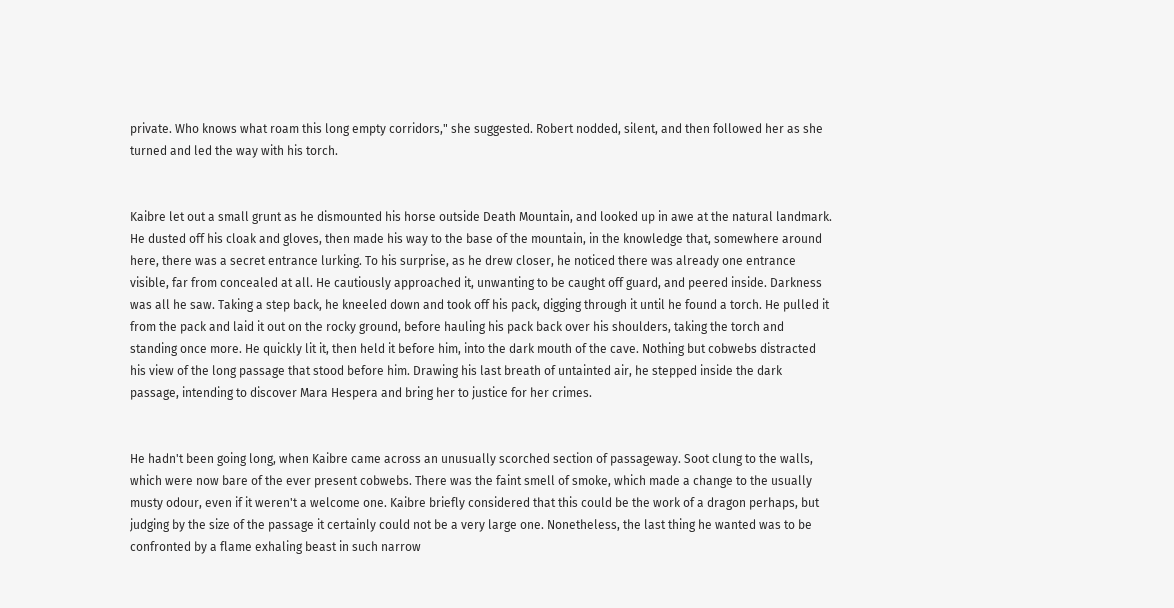private. Who knows what roam this long empty corridors," she suggested. Robert nodded, silent, and then followed her as she turned and led the way with his torch.


Kaibre let out a small grunt as he dismounted his horse outside Death Mountain, and looked up in awe at the natural landmark. He dusted off his cloak and gloves, then made his way to the base of the mountain, in the knowledge that, somewhere around here, there was a secret entrance lurking. To his surprise, as he drew closer, he noticed there was already one entrance visible, far from concealed at all. He cautiously approached it, unwanting to be caught off guard, and peered inside. Darkness was all he saw. Taking a step back, he kneeled down and took off his pack, digging through it until he found a torch. He pulled it from the pack and laid it out on the rocky ground, before hauling his pack back over his shoulders, taking the torch and standing once more. He quickly lit it, then held it before him, into the dark mouth of the cave. Nothing but cobwebs distracted his view of the long passage that stood before him. Drawing his last breath of untainted air, he stepped inside the dark passage, intending to discover Mara Hespera and bring her to justice for her crimes.


He hadn't been going long, when Kaibre came across an unusually scorched section of passageway. Soot clung to the walls, which were now bare of the ever present cobwebs. There was the faint smell of smoke, which made a change to the usually musty odour, even if it weren't a welcome one. Kaibre briefly considered that this could be the work of a dragon perhaps, but judging by the size of the passage it certainly could not be a very large one. Nonetheless, the last thing he wanted was to be confronted by a flame exhaling beast in such narrow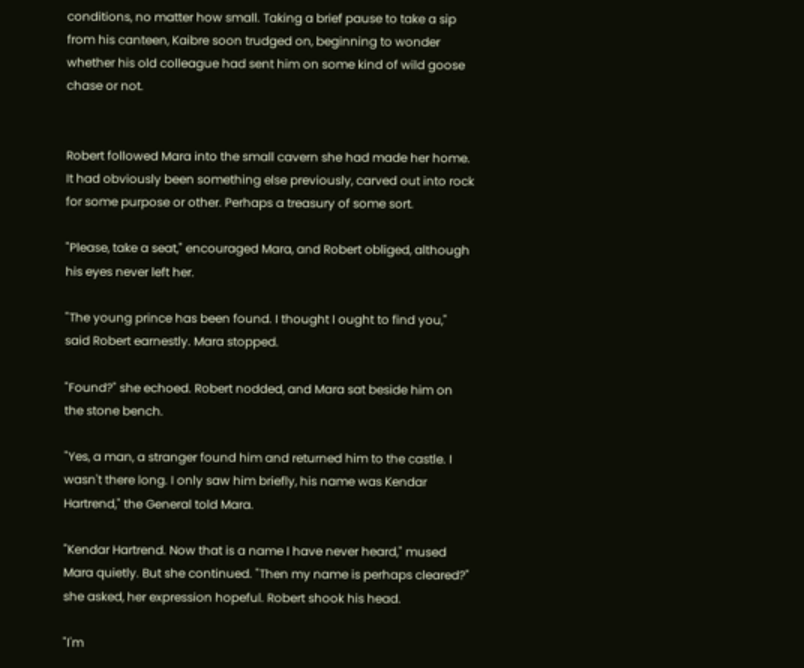conditions, no matter how small. Taking a brief pause to take a sip from his canteen, Kaibre soon trudged on, beginning to wonder whether his old colleague had sent him on some kind of wild goose chase or not.


Robert followed Mara into the small cavern she had made her home. It had obviously been something else previously, carved out into rock for some purpose or other. Perhaps a treasury of some sort.

"Please, take a seat," encouraged Mara, and Robert obliged, although his eyes never left her.

"The young prince has been found. I thought I ought to find you," said Robert earnestly. Mara stopped.

"Found?" she echoed. Robert nodded, and Mara sat beside him on the stone bench.

"Yes, a man, a stranger found him and returned him to the castle. I wasn't there long. I only saw him briefly, his name was Kendar Hartrend," the General told Mara.

"Kendar Hartrend. Now that is a name I have never heard," mused Mara quietly. But she continued. "Then my name is perhaps cleared?" she asked, her expression hopeful. Robert shook his head.

"I'm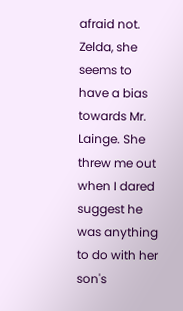afraid not. Zelda, she seems to have a bias towards Mr. Lainge. She threw me out when I dared suggest he was anything to do with her son's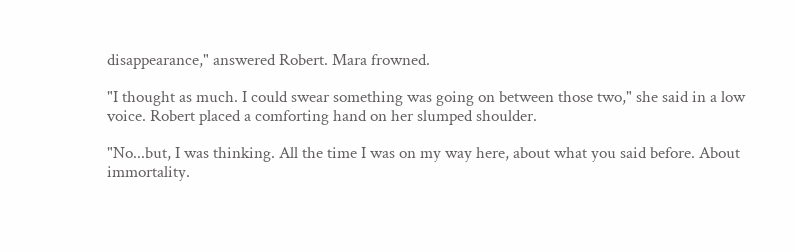disappearance," answered Robert. Mara frowned.

"I thought as much. I could swear something was going on between those two," she said in a low voice. Robert placed a comforting hand on her slumped shoulder.

"No...but, I was thinking. All the time I was on my way here, about what you said before. About immortality.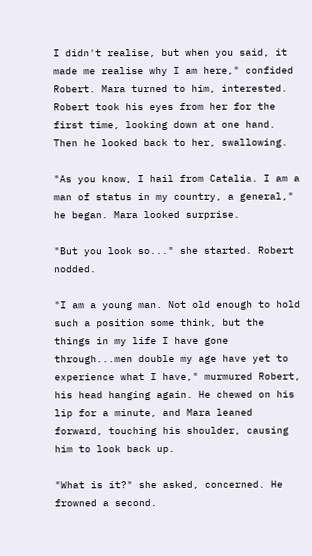I didn't realise, but when you said, it made me realise why I am here," confided Robert. Mara turned to him, interested. Robert took his eyes from her for the first time, looking down at one hand. Then he looked back to her, swallowing.

"As you know, I hail from Catalia. I am a man of status in my country, a general," he began. Mara looked surprise.

"But you look so..." she started. Robert nodded.

"I am a young man. Not old enough to hold such a position some think, but the things in my life I have gone through...men double my age have yet to experience what I have," murmured Robert, his head hanging again. He chewed on his lip for a minute, and Mara leaned forward, touching his shoulder, causing him to look back up.

"What is it?" she asked, concerned. He frowned a second.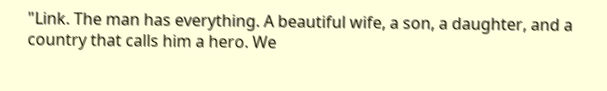"Link. The man has everything. A beautiful wife, a son, a daughter, and a country that calls him a hero. We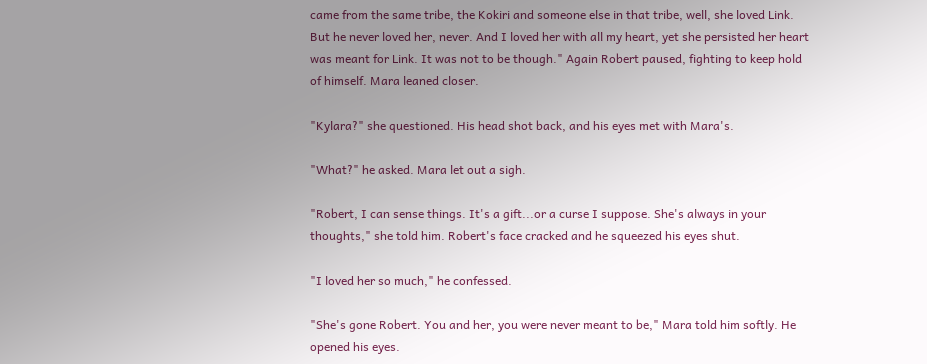came from the same tribe, the Kokiri and someone else in that tribe, well, she loved Link. But he never loved her, never. And I loved her with all my heart, yet she persisted her heart was meant for Link. It was not to be though." Again Robert paused, fighting to keep hold of himself. Mara leaned closer.

"Kylara?" she questioned. His head shot back, and his eyes met with Mara's.

"What?" he asked. Mara let out a sigh.

"Robert, I can sense things. It's a gift...or a curse I suppose. She's always in your thoughts," she told him. Robert's face cracked and he squeezed his eyes shut.

"I loved her so much," he confessed.

"She's gone Robert. You and her, you were never meant to be," Mara told him softly. He opened his eyes.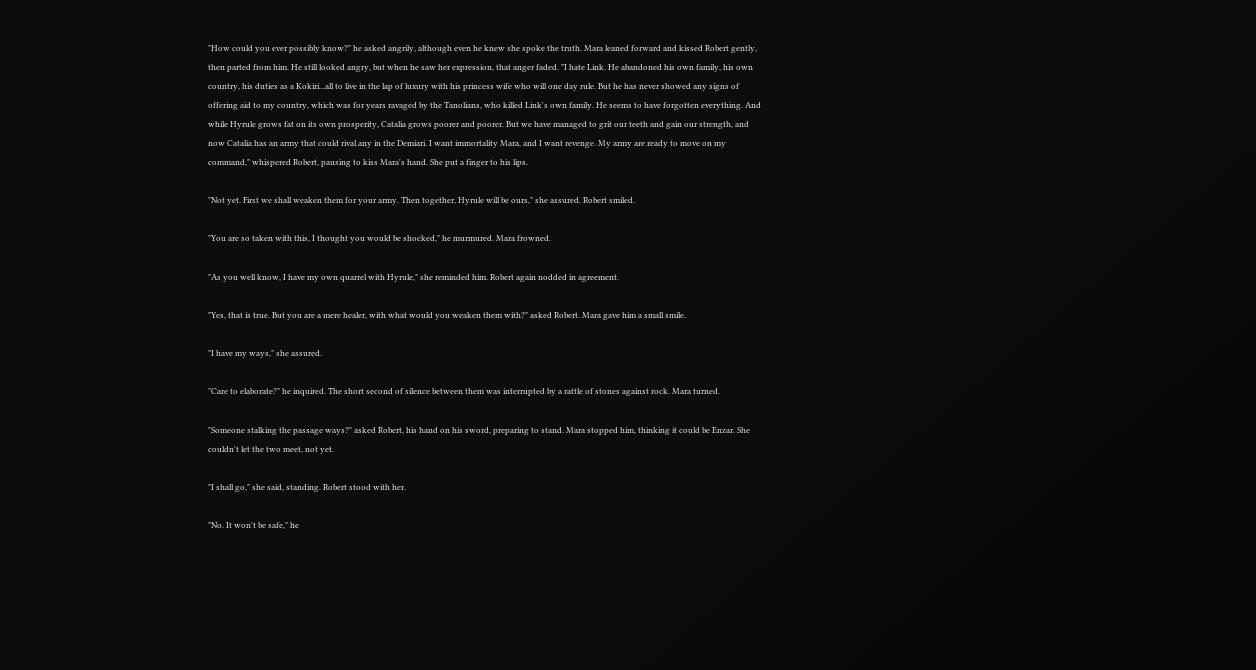"How could you ever possibly know?" he asked angrily, although even he knew she spoke the truth. Mara leaned forward and kissed Robert gently, then parted from him. He still looked angry, but when he saw her expression, that anger faded. "I hate Link. He abandoned his own family, his own country, his duties as a Kokiri...all to live in the lap of luxury with his princess wife who will one day rule. But he has never showed any signs of offering aid to my country, which was for years ravaged by the Tanolians, who killed Link's own family. He seems to have forgotten everything. And while Hyrule grows fat on its own prosperity, Catalia grows poorer and poorer. But we have managed to grit our teeth and gain our strength, and now Catalia has an army that could rival any in the Demiari. I want immortality Mara, and I want revenge. My army are ready to move on my command," whispered Robert, pausing to kiss Mara's hand. She put a finger to his lips.

"Not yet. First we shall weaken them for your army. Then together, Hyrule will be ours," she assured. Robert smiled.

"You are so taken with this, I thought you would be shocked," he murmured. Mara frowned.

"As you well know, I have my own quarrel with Hyrule," she reminded him. Robert again nodded in agreement.

"Yes, that is true. But you are a mere healer, with what would you weaken them with?" asked Robert. Mara gave him a small smile.

"I have my ways," she assured.

"Care to elaborate?" he inquired. The short second of silence between them was interrupted by a rattle of stones against rock. Mara turned.

"Someone stalking the passage ways?" asked Robert, his hand on his sword, preparing to stand. Mara stopped him, thinking it could be Enzar. She couldn't let the two meet, not yet.

"I shall go," she said, standing. Robert stood with her.

"No. It won't be safe," he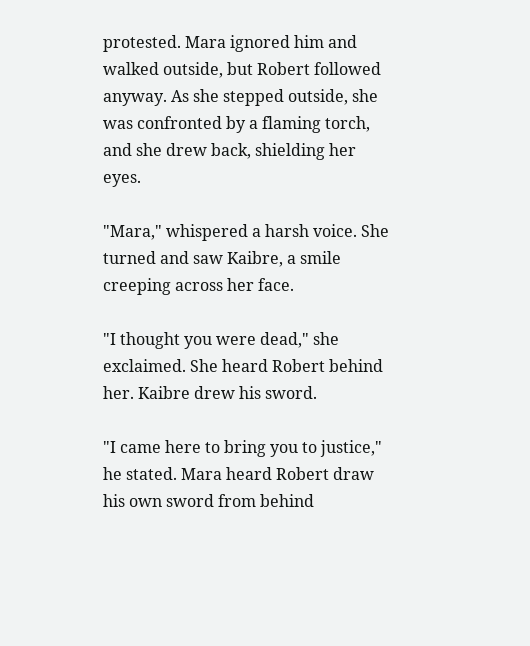protested. Mara ignored him and walked outside, but Robert followed anyway. As she stepped outside, she was confronted by a flaming torch, and she drew back, shielding her eyes.

"Mara," whispered a harsh voice. She turned and saw Kaibre, a smile creeping across her face.

"I thought you were dead," she exclaimed. She heard Robert behind her. Kaibre drew his sword.

"I came here to bring you to justice," he stated. Mara heard Robert draw his own sword from behind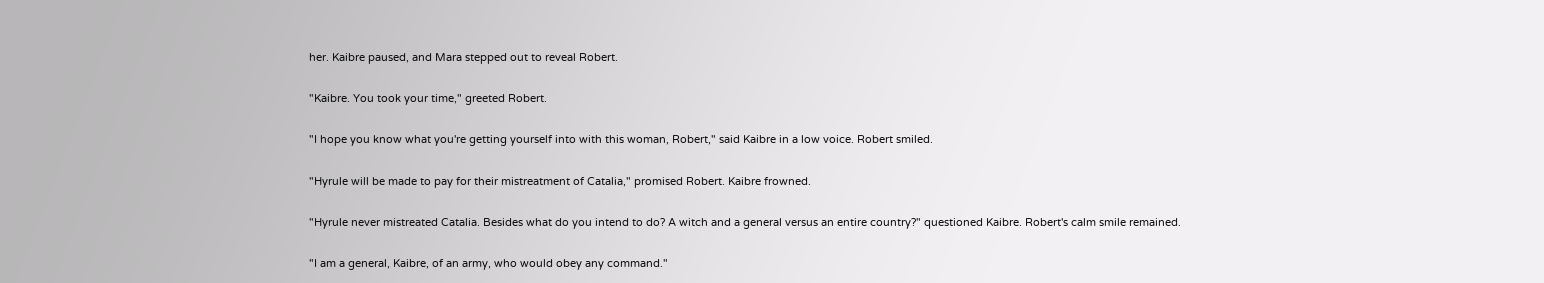her. Kaibre paused, and Mara stepped out to reveal Robert.

"Kaibre. You took your time," greeted Robert.

"I hope you know what you're getting yourself into with this woman, Robert," said Kaibre in a low voice. Robert smiled.

"Hyrule will be made to pay for their mistreatment of Catalia," promised Robert. Kaibre frowned.

"Hyrule never mistreated Catalia. Besides what do you intend to do? A witch and a general versus an entire country?" questioned Kaibre. Robert's calm smile remained.

"I am a general, Kaibre, of an army, who would obey any command."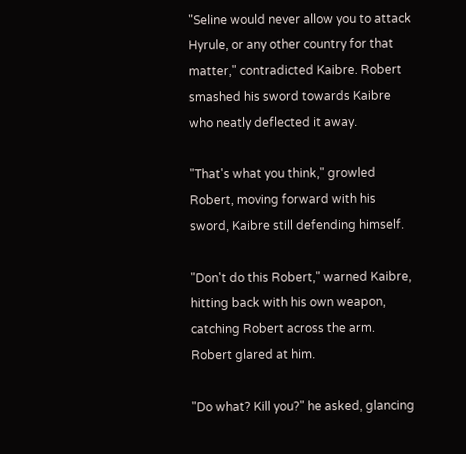"Seline would never allow you to attack Hyrule, or any other country for that matter," contradicted Kaibre. Robert smashed his sword towards Kaibre who neatly deflected it away.

"That's what you think," growled Robert, moving forward with his sword, Kaibre still defending himself.

"Don't do this Robert," warned Kaibre, hitting back with his own weapon, catching Robert across the arm. Robert glared at him.

"Do what? Kill you?" he asked, glancing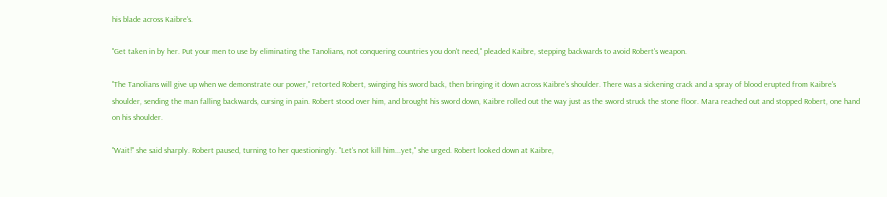his blade across Kaibre's.

"Get taken in by her. Put your men to use by eliminating the Tanolians, not conquering countries you don't need," pleaded Kaibre, stepping backwards to avoid Robert's weapon.

"The Tanolians will give up when we demonstrate our power," retorted Robert, swinging his sword back, then bringing it down across Kaibre's shoulder. There was a sickening crack and a spray of blood erupted from Kaibre's shoulder, sending the man falling backwards, cursing in pain. Robert stood over him, and brought his sword down, Kaibre rolled out the way just as the sword struck the stone floor. Mara reached out and stopped Robert, one hand on his shoulder.

"Wait!" she said sharply. Robert paused, turning to her questioningly. "Let's not kill him...yet," she urged. Robert looked down at Kaibre,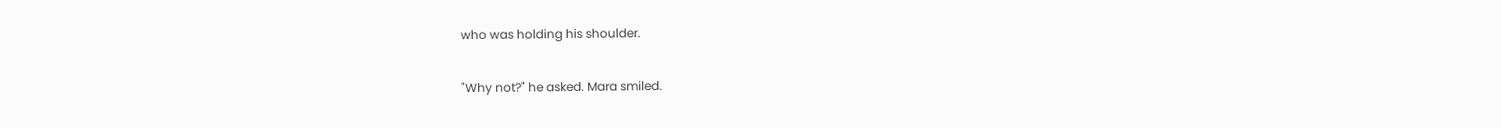who was holding his shoulder.

"Why not?" he asked. Mara smiled.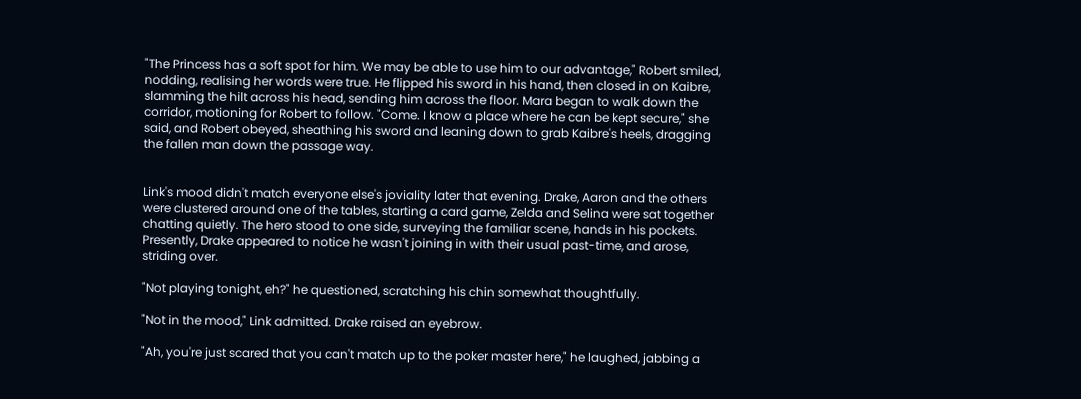"The Princess has a soft spot for him. We may be able to use him to our advantage," Robert smiled, nodding, realising her words were true. He flipped his sword in his hand, then closed in on Kaibre, slamming the hilt across his head, sending him across the floor. Mara began to walk down the corridor, motioning for Robert to follow. "Come. I know a place where he can be kept secure," she said, and Robert obeyed, sheathing his sword and leaning down to grab Kaibre's heels, dragging the fallen man down the passage way.


Link's mood didn't match everyone else's joviality later that evening. Drake, Aaron and the others were clustered around one of the tables, starting a card game, Zelda and Selina were sat together chatting quietly. The hero stood to one side, surveying the familiar scene, hands in his pockets. Presently, Drake appeared to notice he wasn't joining in with their usual past-time, and arose, striding over.

"Not playing tonight, eh?" he questioned, scratching his chin somewhat thoughtfully.

"Not in the mood," Link admitted. Drake raised an eyebrow.

"Ah, you're just scared that you can't match up to the poker master here," he laughed, jabbing a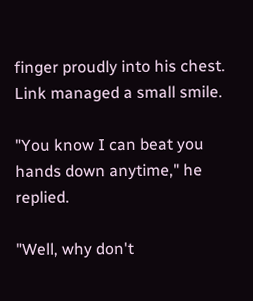finger proudly into his chest. Link managed a small smile.

"You know I can beat you hands down anytime," he replied.

"Well, why don't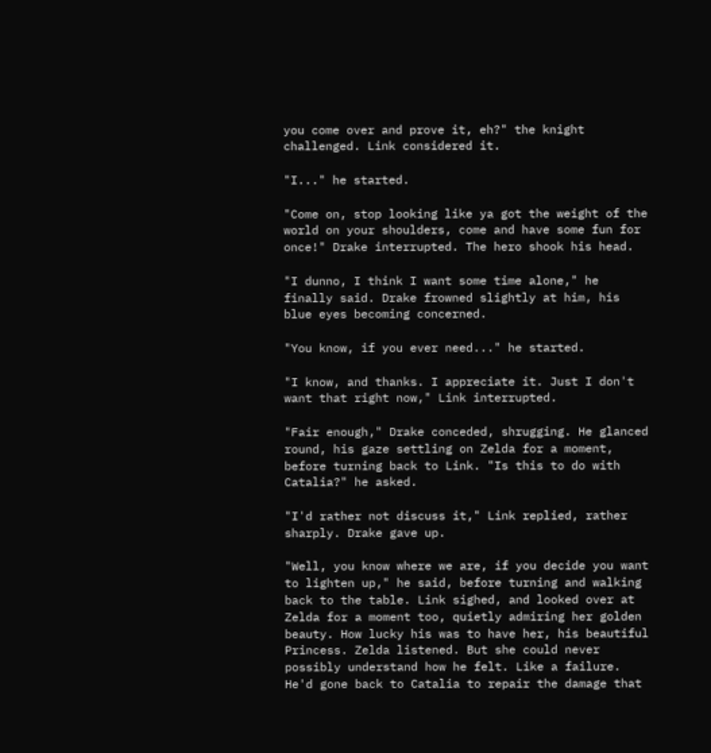you come over and prove it, eh?" the knight challenged. Link considered it.

"I..." he started.

"Come on, stop looking like ya got the weight of the world on your shoulders, come and have some fun for once!" Drake interrupted. The hero shook his head.

"I dunno, I think I want some time alone," he finally said. Drake frowned slightly at him, his blue eyes becoming concerned.

"You know, if you ever need..." he started.

"I know, and thanks. I appreciate it. Just I don't want that right now," Link interrupted.

"Fair enough," Drake conceded, shrugging. He glanced round, his gaze settling on Zelda for a moment, before turning back to Link. "Is this to do with Catalia?" he asked.

"I'd rather not discuss it," Link replied, rather sharply. Drake gave up.

"Well, you know where we are, if you decide you want to lighten up," he said, before turning and walking back to the table. Link sighed, and looked over at Zelda for a moment too, quietly admiring her golden beauty. How lucky his was to have her, his beautiful Princess. Zelda listened. But she could never possibly understand how he felt. Like a failure. He'd gone back to Catalia to repair the damage that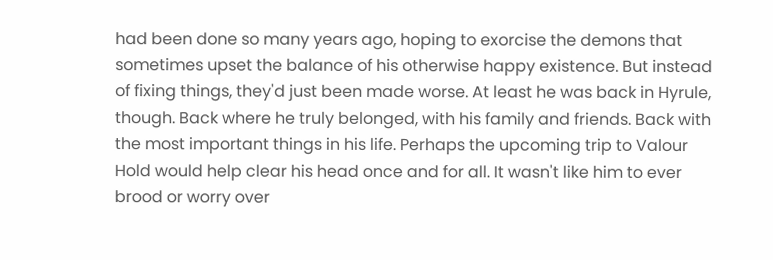had been done so many years ago, hoping to exorcise the demons that sometimes upset the balance of his otherwise happy existence. But instead of fixing things, they'd just been made worse. At least he was back in Hyrule, though. Back where he truly belonged, with his family and friends. Back with the most important things in his life. Perhaps the upcoming trip to Valour Hold would help clear his head once and for all. It wasn't like him to ever brood or worry over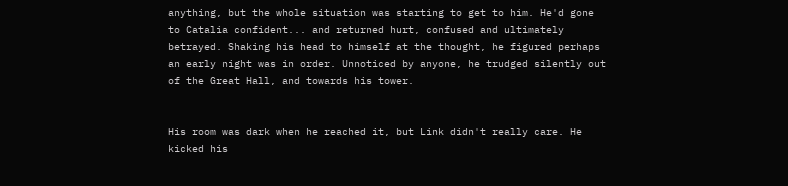anything, but the whole situation was starting to get to him. He'd gone to Catalia confident... and returned hurt, confused and ultimately betrayed. Shaking his head to himself at the thought, he figured perhaps an early night was in order. Unnoticed by anyone, he trudged silently out of the Great Hall, and towards his tower.


His room was dark when he reached it, but Link didn't really care. He kicked his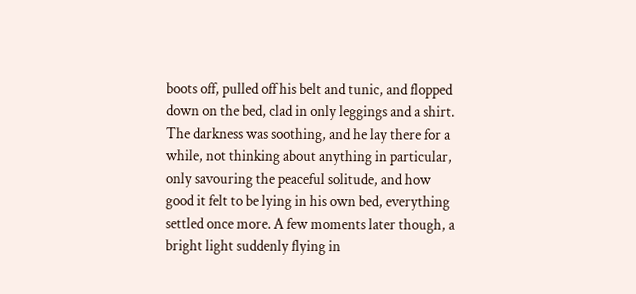boots off, pulled off his belt and tunic, and flopped down on the bed, clad in only leggings and a shirt. The darkness was soothing, and he lay there for a while, not thinking about anything in particular, only savouring the peaceful solitude, and how good it felt to be lying in his own bed, everything settled once more. A few moments later though, a bright light suddenly flying in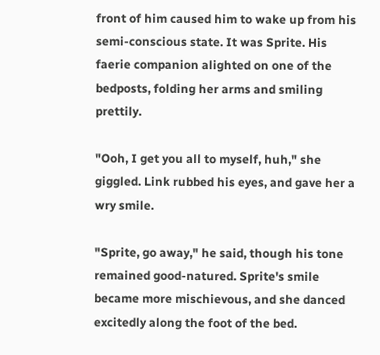front of him caused him to wake up from his semi-conscious state. It was Sprite. His faerie companion alighted on one of the bedposts, folding her arms and smiling prettily.

"Ooh, I get you all to myself, huh," she giggled. Link rubbed his eyes, and gave her a wry smile.

"Sprite, go away," he said, though his tone remained good-natured. Sprite's smile became more mischievous, and she danced excitedly along the foot of the bed.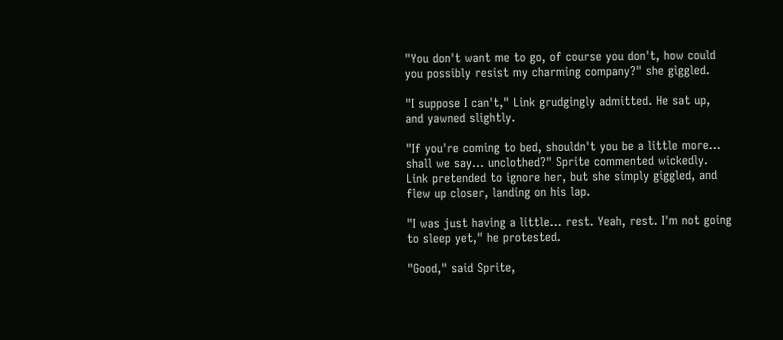"You don't want me to go, of course you don't, how could you possibly resist my charming company?" she giggled.

"I suppose I can't," Link grudgingly admitted. He sat up, and yawned slightly.

"If you're coming to bed, shouldn't you be a little more... shall we say... unclothed?" Sprite commented wickedly. Link pretended to ignore her, but she simply giggled, and flew up closer, landing on his lap.

"I was just having a little... rest. Yeah, rest. I'm not going to sleep yet," he protested.

"Good," said Sprite,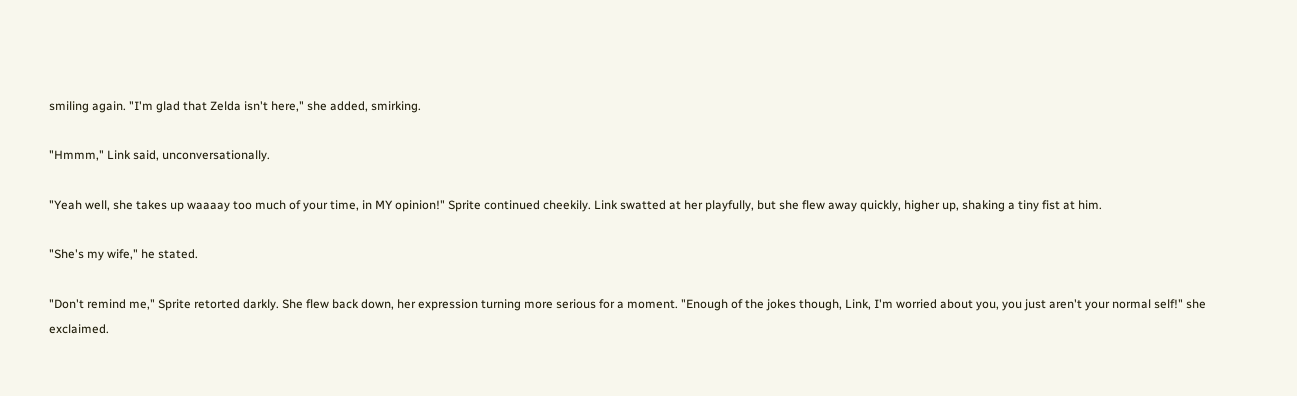smiling again. "I'm glad that Zelda isn't here," she added, smirking.

"Hmmm," Link said, unconversationally.

"Yeah well, she takes up waaaay too much of your time, in MY opinion!" Sprite continued cheekily. Link swatted at her playfully, but she flew away quickly, higher up, shaking a tiny fist at him.

"She's my wife," he stated.

"Don't remind me," Sprite retorted darkly. She flew back down, her expression turning more serious for a moment. "Enough of the jokes though, Link, I'm worried about you, you just aren't your normal self!" she exclaimed.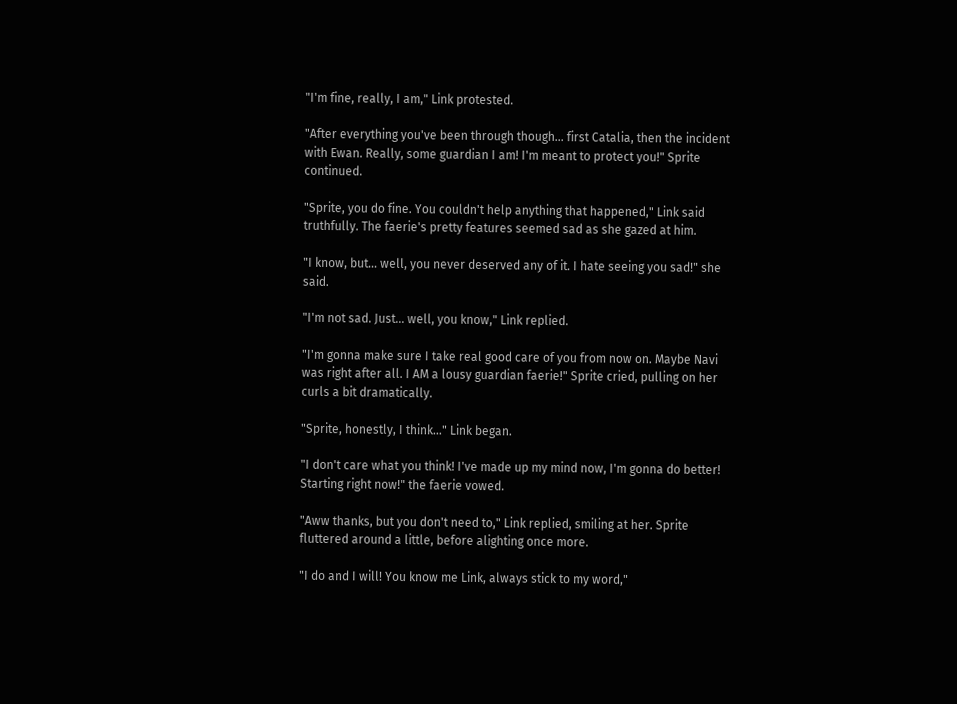"I'm fine, really, I am," Link protested.

"After everything you've been through though... first Catalia, then the incident with Ewan. Really, some guardian I am! I'm meant to protect you!" Sprite continued.

"Sprite, you do fine. You couldn't help anything that happened," Link said truthfully. The faerie's pretty features seemed sad as she gazed at him.

"I know, but... well, you never deserved any of it. I hate seeing you sad!" she said.

"I'm not sad. Just... well, you know," Link replied.

"I'm gonna make sure I take real good care of you from now on. Maybe Navi was right after all. I AM a lousy guardian faerie!" Sprite cried, pulling on her curls a bit dramatically.

"Sprite, honestly, I think..." Link began.

"I don't care what you think! I've made up my mind now, I'm gonna do better! Starting right now!" the faerie vowed.

"Aww thanks, but you don't need to," Link replied, smiling at her. Sprite fluttered around a little, before alighting once more.

"I do and I will! You know me Link, always stick to my word,"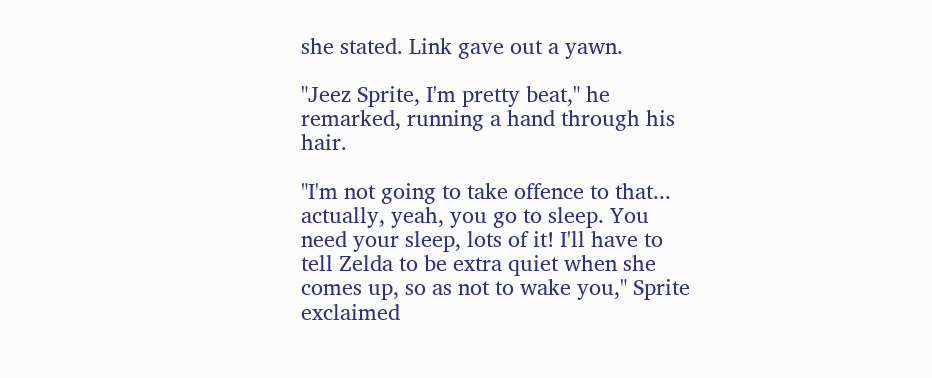she stated. Link gave out a yawn.

"Jeez Sprite, I'm pretty beat," he remarked, running a hand through his hair.

"I'm not going to take offence to that... actually, yeah, you go to sleep. You need your sleep, lots of it! I'll have to tell Zelda to be extra quiet when she comes up, so as not to wake you," Sprite exclaimed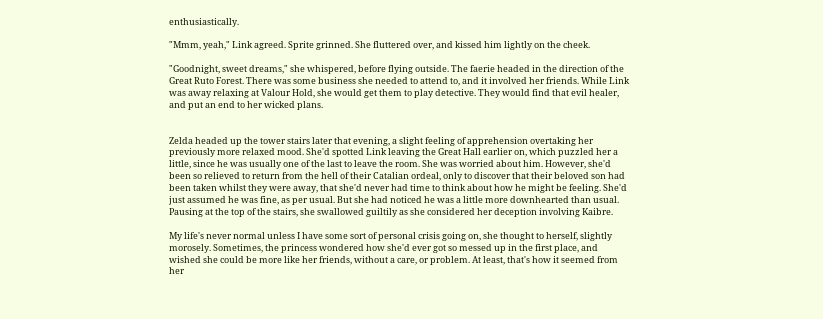enthusiastically.

"Mmm, yeah," Link agreed. Sprite grinned. She fluttered over, and kissed him lightly on the cheek.

"Goodnight, sweet dreams," she whispered, before flying outside. The faerie headed in the direction of the Great Ruto Forest. There was some business she needed to attend to, and it involved her friends. While Link was away relaxing at Valour Hold, she would get them to play detective. They would find that evil healer, and put an end to her wicked plans.


Zelda headed up the tower stairs later that evening, a slight feeling of apprehension overtaking her previously more relaxed mood. She'd spotted Link leaving the Great Hall earlier on, which puzzled her a little, since he was usually one of the last to leave the room. She was worried about him. However, she'd been so relieved to return from the hell of their Catalian ordeal, only to discover that their beloved son had been taken whilst they were away, that she'd never had time to think about how he might be feeling. She'd just assumed he was fine, as per usual. But she had noticed he was a little more downhearted than usual. Pausing at the top of the stairs, she swallowed guiltily as she considered her deception involving Kaibre.

My life's never normal unless I have some sort of personal crisis going on, she thought to herself, slightly morosely. Sometimes, the princess wondered how she'd ever got so messed up in the first place, and wished she could be more like her friends, without a care, or problem. At least, that's how it seemed from her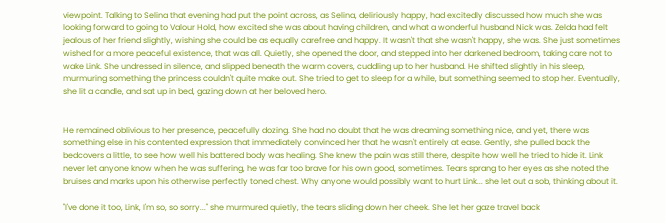viewpoint. Talking to Selina that evening had put the point across, as Selina, deliriously happy, had excitedly discussed how much she was looking forward to going to Valour Hold, how excited she was about having children, and what a wonderful husband Nick was. Zelda had felt jealous of her friend slightly, wishing she could be as equally carefree and happy. It wasn't that she wasn't happy, she was. She just sometimes wished for a more peaceful existence, that was all. Quietly, she opened the door, and stepped into her darkened bedroom, taking care not to wake Link. She undressed in silence, and slipped beneath the warm covers, cuddling up to her husband. He shifted slightly in his sleep, murmuring something the princess couldn't quite make out. She tried to get to sleep for a while, but something seemed to stop her. Eventually, she lit a candle, and sat up in bed, gazing down at her beloved hero.


He remained oblivious to her presence, peacefully dozing. She had no doubt that he was dreaming something nice, and yet, there was something else in his contented expression that immediately convinced her that he wasn't entirely at ease. Gently, she pulled back the bedcovers a little, to see how well his battered body was healing. She knew the pain was still there, despite how well he tried to hide it. Link never let anyone know when he was suffering, he was far too brave for his own good, sometimes. Tears sprang to her eyes as she noted the bruises and marks upon his otherwise perfectly toned chest. Why anyone would possibly want to hurt Link... she let out a sob, thinking about it.

"I've done it too, Link, I'm so, so sorry..." she murmured quietly, the tears sliding down her cheek. She let her gaze travel back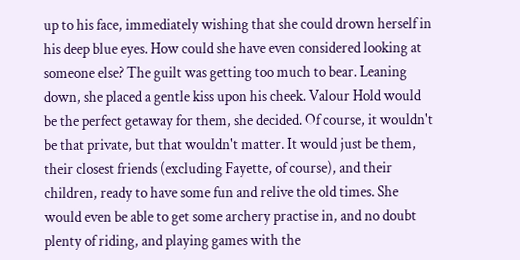up to his face, immediately wishing that she could drown herself in his deep blue eyes. How could she have even considered looking at someone else? The guilt was getting too much to bear. Leaning down, she placed a gentle kiss upon his cheek. Valour Hold would be the perfect getaway for them, she decided. Of course, it wouldn't be that private, but that wouldn't matter. It would just be them, their closest friends (excluding Fayette, of course), and their children, ready to have some fun and relive the old times. She would even be able to get some archery practise in, and no doubt plenty of riding, and playing games with the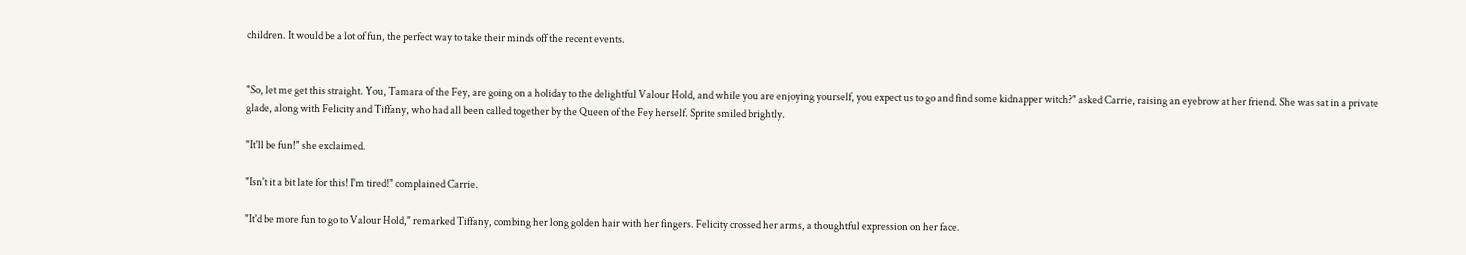children. It would be a lot of fun, the perfect way to take their minds off the recent events.


"So, let me get this straight. You, Tamara of the Fey, are going on a holiday to the delightful Valour Hold, and while you are enjoying yourself, you expect us to go and find some kidnapper witch?" asked Carrie, raising an eyebrow at her friend. She was sat in a private glade, along with Felicity and Tiffany, who had all been called together by the Queen of the Fey herself. Sprite smiled brightly.

"It'll be fun!" she exclaimed.

"Isn't it a bit late for this! I'm tired!" complained Carrie.

"It'd be more fun to go to Valour Hold," remarked Tiffany, combing her long golden hair with her fingers. Felicity crossed her arms, a thoughtful expression on her face.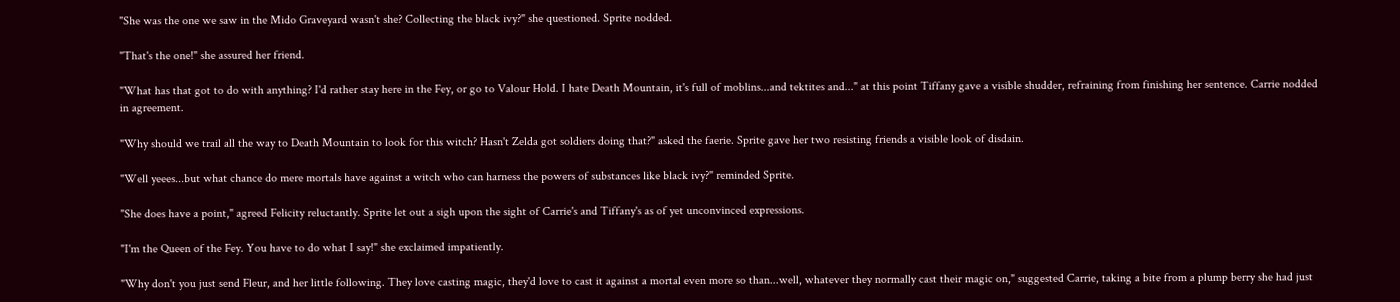"She was the one we saw in the Mido Graveyard wasn't she? Collecting the black ivy?" she questioned. Sprite nodded.

"That's the one!" she assured her friend.

"What has that got to do with anything? I'd rather stay here in the Fey, or go to Valour Hold. I hate Death Mountain, it's full of moblins...and tektites and..." at this point Tiffany gave a visible shudder, refraining from finishing her sentence. Carrie nodded in agreement.

"Why should we trail all the way to Death Mountain to look for this witch? Hasn't Zelda got soldiers doing that?" asked the faerie. Sprite gave her two resisting friends a visible look of disdain.

"Well yeees...but what chance do mere mortals have against a witch who can harness the powers of substances like black ivy?" reminded Sprite.

"She does have a point," agreed Felicity reluctantly. Sprite let out a sigh upon the sight of Carrie's and Tiffany's as of yet unconvinced expressions.

"I'm the Queen of the Fey. You have to do what I say!" she exclaimed impatiently.

"Why don't you just send Fleur, and her little following. They love casting magic, they'd love to cast it against a mortal even more so than...well, whatever they normally cast their magic on," suggested Carrie, taking a bite from a plump berry she had just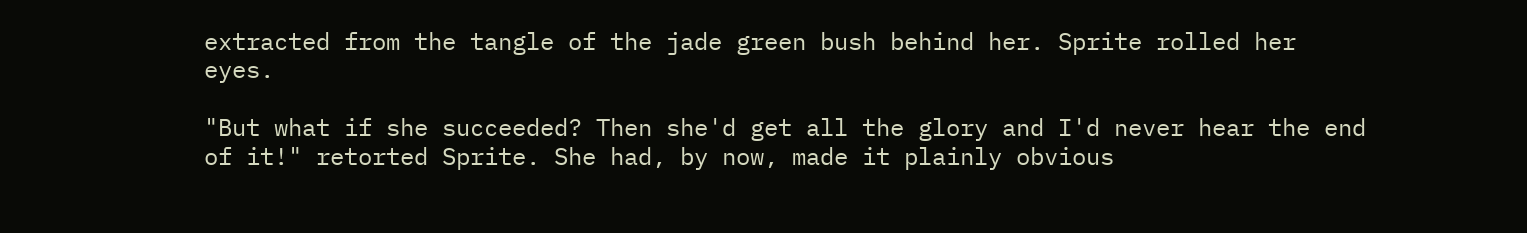extracted from the tangle of the jade green bush behind her. Sprite rolled her eyes.

"But what if she succeeded? Then she'd get all the glory and I'd never hear the end of it!" retorted Sprite. She had, by now, made it plainly obvious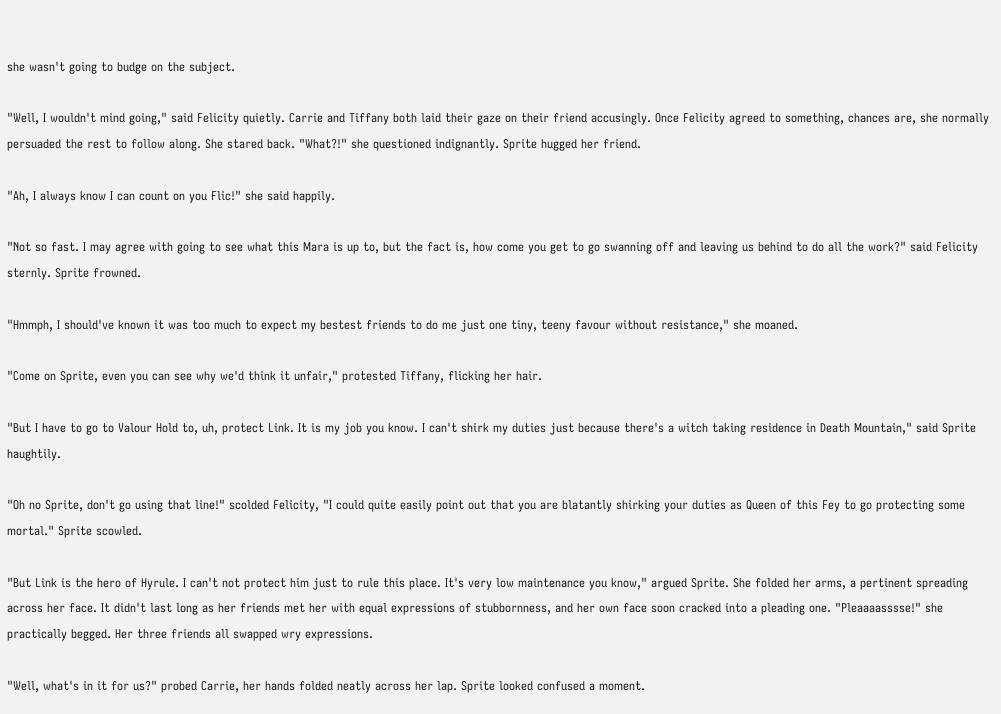she wasn't going to budge on the subject.

"Well, I wouldn't mind going," said Felicity quietly. Carrie and Tiffany both laid their gaze on their friend accusingly. Once Felicity agreed to something, chances are, she normally persuaded the rest to follow along. She stared back. "What?!" she questioned indignantly. Sprite hugged her friend.

"Ah, I always know I can count on you Flic!" she said happily.

"Not so fast. I may agree with going to see what this Mara is up to, but the fact is, how come you get to go swanning off and leaving us behind to do all the work?" said Felicity sternly. Sprite frowned.

"Hmmph, I should've known it was too much to expect my bestest friends to do me just one tiny, teeny favour without resistance," she moaned.

"Come on Sprite, even you can see why we'd think it unfair," protested Tiffany, flicking her hair.

"But I have to go to Valour Hold to, uh, protect Link. It is my job you know. I can't shirk my duties just because there's a witch taking residence in Death Mountain," said Sprite haughtily.

"Oh no Sprite, don't go using that line!" scolded Felicity, "I could quite easily point out that you are blatantly shirking your duties as Queen of this Fey to go protecting some mortal." Sprite scowled.

"But Link is the hero of Hyrule. I can't not protect him just to rule this place. It's very low maintenance you know," argued Sprite. She folded her arms, a pertinent spreading across her face. It didn't last long as her friends met her with equal expressions of stubbornness, and her own face soon cracked into a pleading one. "Pleaaaasssse!" she practically begged. Her three friends all swapped wry expressions.

"Well, what's in it for us?" probed Carrie, her hands folded neatly across her lap. Sprite looked confused a moment.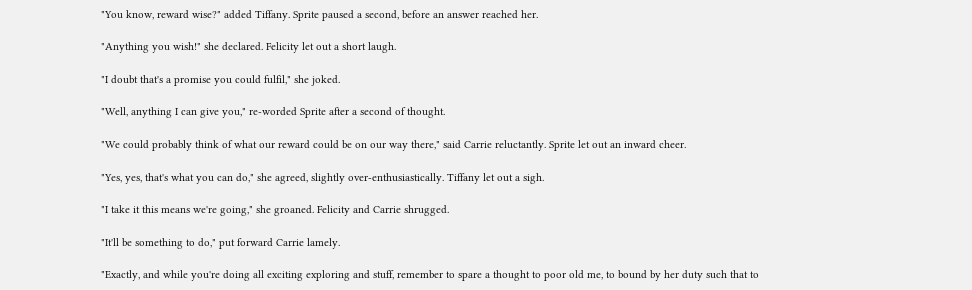"You know, reward wise?" added Tiffany. Sprite paused a second, before an answer reached her.

"Anything you wish!" she declared. Felicity let out a short laugh.

"I doubt that's a promise you could fulfil," she joked.

"Well, anything I can give you," re-worded Sprite after a second of thought.

"We could probably think of what our reward could be on our way there," said Carrie reluctantly. Sprite let out an inward cheer.

"Yes, yes, that's what you can do," she agreed, slightly over-enthusiastically. Tiffany let out a sigh.

"I take it this means we're going," she groaned. Felicity and Carrie shrugged.

"It'll be something to do," put forward Carrie lamely.

"Exactly, and while you're doing all exciting exploring and stuff, remember to spare a thought to poor old me, to bound by her duty such that to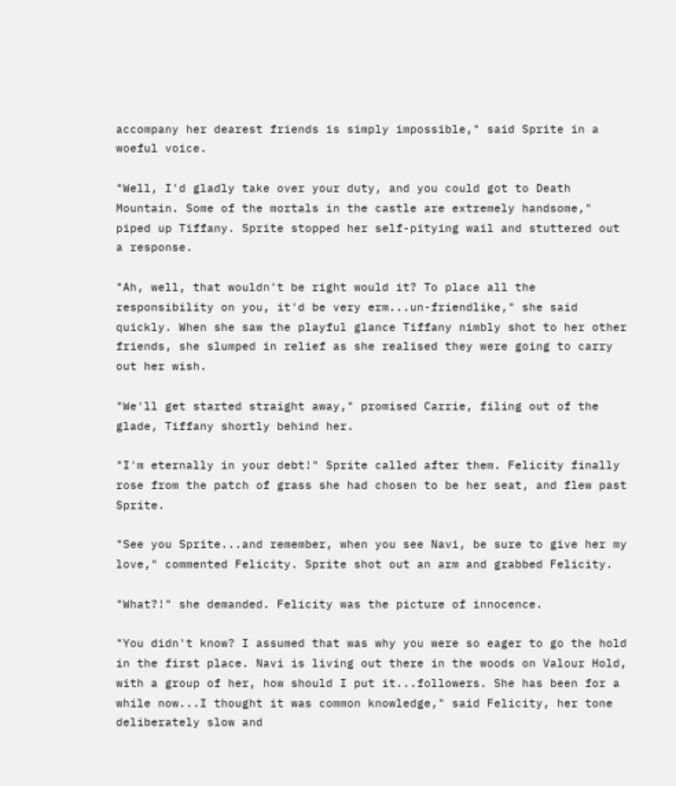accompany her dearest friends is simply impossible," said Sprite in a woeful voice.

"Well, I'd gladly take over your duty, and you could got to Death Mountain. Some of the mortals in the castle are extremely handsome," piped up Tiffany. Sprite stopped her self-pitying wail and stuttered out a response.

"Ah, well, that wouldn't be right would it? To place all the responsibility on you, it'd be very erm...un-friendlike," she said quickly. When she saw the playful glance Tiffany nimbly shot to her other friends, she slumped in relief as she realised they were going to carry out her wish.

"We'll get started straight away," promised Carrie, filing out of the glade, Tiffany shortly behind her.

"I'm eternally in your debt!" Sprite called after them. Felicity finally rose from the patch of grass she had chosen to be her seat, and flew past Sprite.

"See you Sprite...and remember, when you see Navi, be sure to give her my love," commented Felicity. Sprite shot out an arm and grabbed Felicity.

"What?!" she demanded. Felicity was the picture of innocence.

"You didn't know? I assumed that was why you were so eager to go the hold in the first place. Navi is living out there in the woods on Valour Hold, with a group of her, how should I put it...followers. She has been for a while now...I thought it was common knowledge," said Felicity, her tone deliberately slow and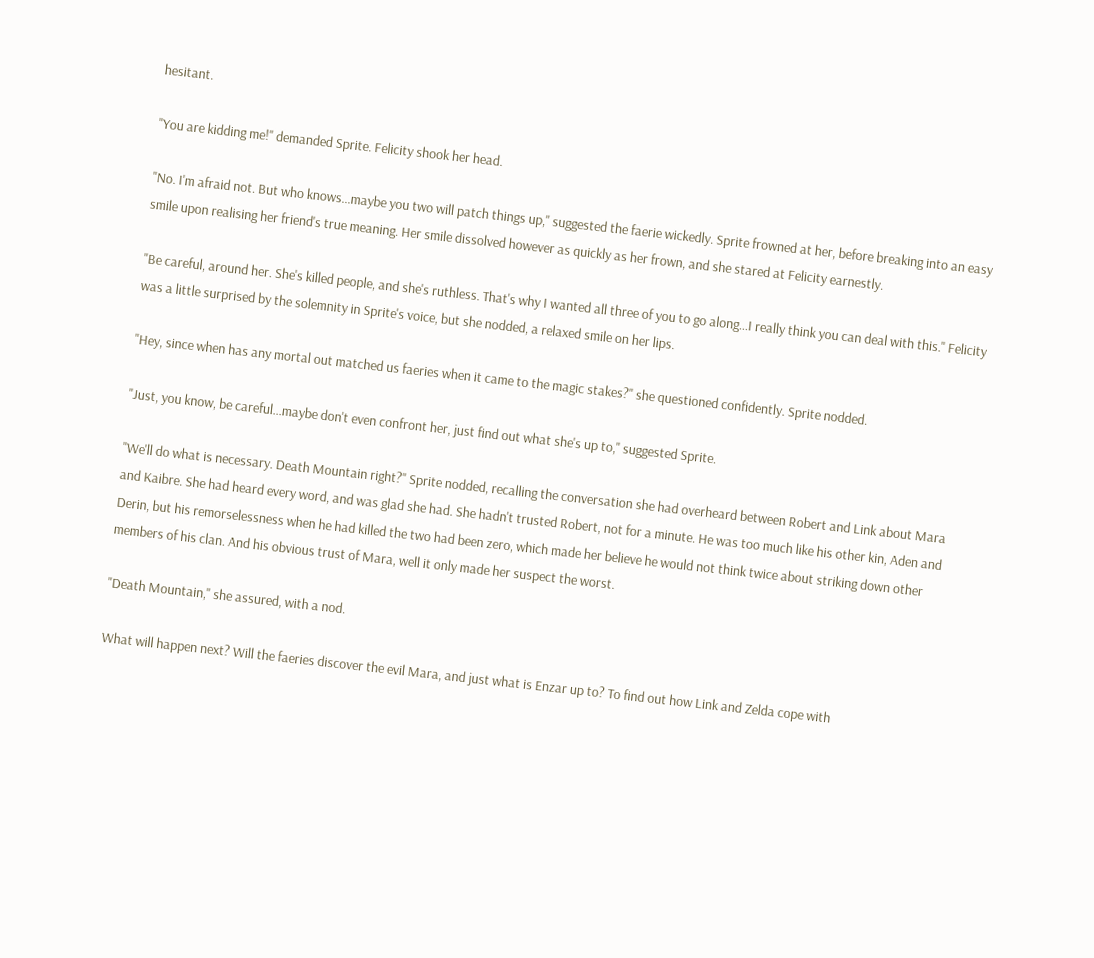hesitant.

"You are kidding me!" demanded Sprite. Felicity shook her head.

"No. I'm afraid not. But who knows...maybe you two will patch things up," suggested the faerie wickedly. Sprite frowned at her, before breaking into an easy smile upon realising her friend's true meaning. Her smile dissolved however as quickly as her frown, and she stared at Felicity earnestly.

"Be careful, around her. She's killed people, and she's ruthless. That's why I wanted all three of you to go along...I really think you can deal with this." Felicity was a little surprised by the solemnity in Sprite's voice, but she nodded, a relaxed smile on her lips.

"Hey, since when has any mortal out matched us faeries when it came to the magic stakes?" she questioned confidently. Sprite nodded.

"Just, you know, be careful...maybe don't even confront her, just find out what she's up to," suggested Sprite.

"We'll do what is necessary. Death Mountain right?" Sprite nodded, recalling the conversation she had overheard between Robert and Link about Mara and Kaibre. She had heard every word, and was glad she had. She hadn't trusted Robert, not for a minute. He was too much like his other kin, Aden and Derin, but his remorselessness when he had killed the two had been zero, which made her believe he would not think twice about striking down other members of his clan. And his obvious trust of Mara, well it only made her suspect the worst.

"Death Mountain," she assured, with a nod.

What will happen next? Will the faeries discover the evil Mara, and just what is Enzar up to? To find out how Link and Zelda cope with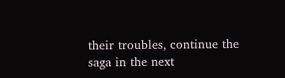their troubles, continue the saga in the next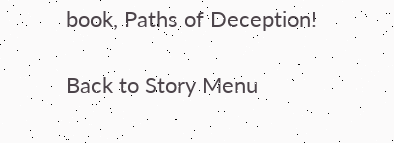book, Paths of Deception!

Back to Story Menu